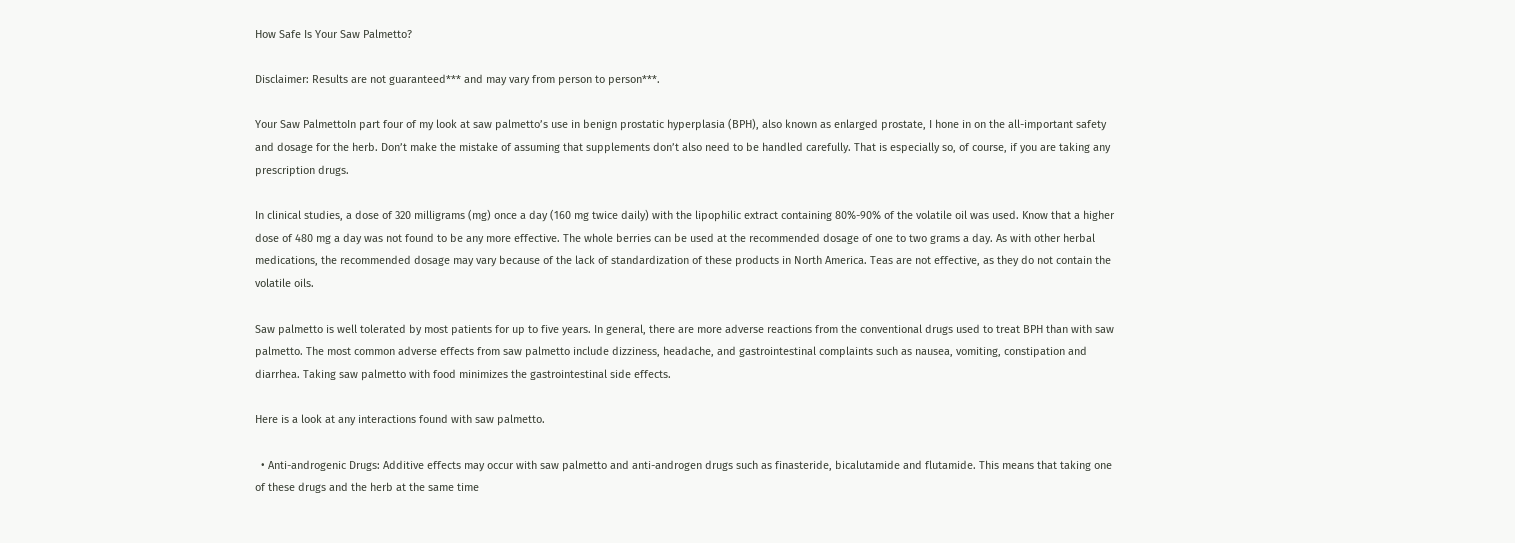How Safe Is Your Saw Palmetto?

Disclaimer: Results are not guaranteed*** and may vary from person to person***.

Your Saw PalmettoIn part four of my look at saw palmetto’s use in benign prostatic hyperplasia (BPH), also known as enlarged prostate, I hone in on the all-important safety and dosage for the herb. Don’t make the mistake of assuming that supplements don’t also need to be handled carefully. That is especially so, of course, if you are taking any prescription drugs.

In clinical studies, a dose of 320 milligrams (mg) once a day (160 mg twice daily) with the lipophilic extract containing 80%-90% of the volatile oil was used. Know that a higher dose of 480 mg a day was not found to be any more effective. The whole berries can be used at the recommended dosage of one to two grams a day. As with other herbal medications, the recommended dosage may vary because of the lack of standardization of these products in North America. Teas are not effective, as they do not contain the volatile oils.

Saw palmetto is well tolerated by most patients for up to five years. In general, there are more adverse reactions from the conventional drugs used to treat BPH than with saw palmetto. The most common adverse effects from saw palmetto include dizziness, headache, and gastrointestinal complaints such as nausea, vomiting, constipation and diarrhea. Taking saw palmetto with food minimizes the gastrointestinal side effects.

Here is a look at any interactions found with saw palmetto.

  • Anti-androgenic Drugs: Additive effects may occur with saw palmetto and anti-androgen drugs such as finasteride, bicalutamide and flutamide. This means that taking one of these drugs and the herb at the same time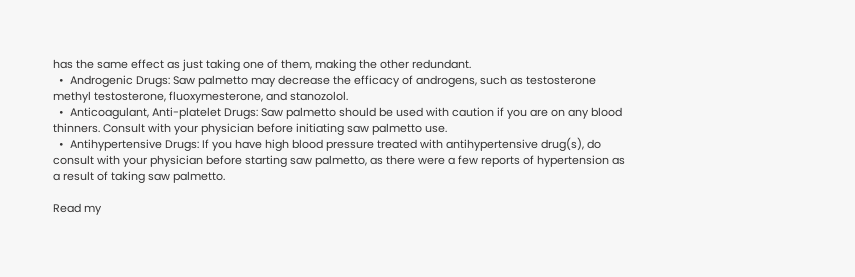has the same effect as just taking one of them, making the other redundant.
  •  Androgenic Drugs: Saw palmetto may decrease the efficacy of androgens, such as testosterone methyl testosterone, fluoxymesterone, and stanozolol.
  •  Anticoagulant, Anti-platelet Drugs: Saw palmetto should be used with caution if you are on any blood thinners. Consult with your physician before initiating saw palmetto use.
  •  Antihypertensive Drugs: If you have high blood pressure treated with antihypertensive drug(s), do consult with your physician before starting saw palmetto, as there were a few reports of hypertension as a result of taking saw palmetto.

Read my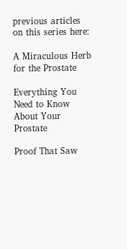previous articles on this series here:

A Miraculous Herb for the Prostate

Everything You Need to Know About Your Prostate

Proof That Saw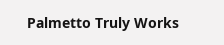Palmetto Truly Works